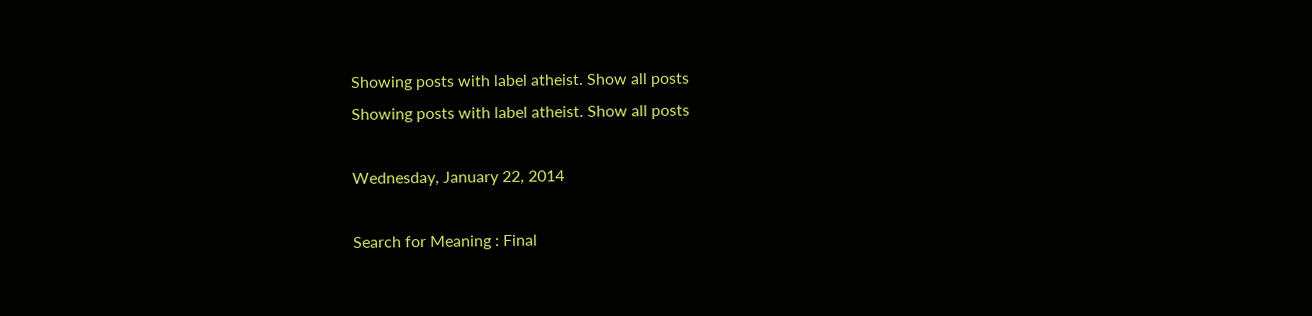Showing posts with label atheist. Show all posts
Showing posts with label atheist. Show all posts

Wednesday, January 22, 2014

Search for Meaning : Final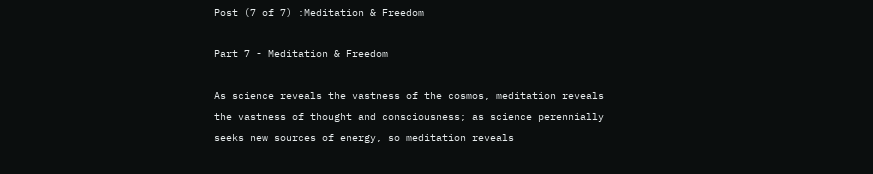Post (7 of 7) :Meditation & Freedom

Part 7 - Meditation & Freedom

As science reveals the vastness of the cosmos, meditation reveals the vastness of thought and consciousness; as science perennially seeks new sources of energy, so meditation reveals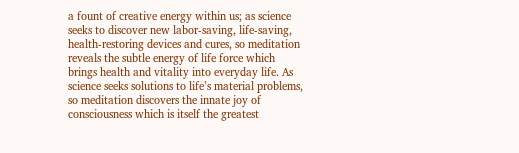a fount of creative energy within us; as science seeks to discover new labor-saving, life-saving, health-restoring devices and cures, so meditation reveals the subtle energy of life force which brings health and vitality into everyday life. As science seeks solutions to life’s material problems, so meditation discovers the innate joy of consciousness which is itself the greatest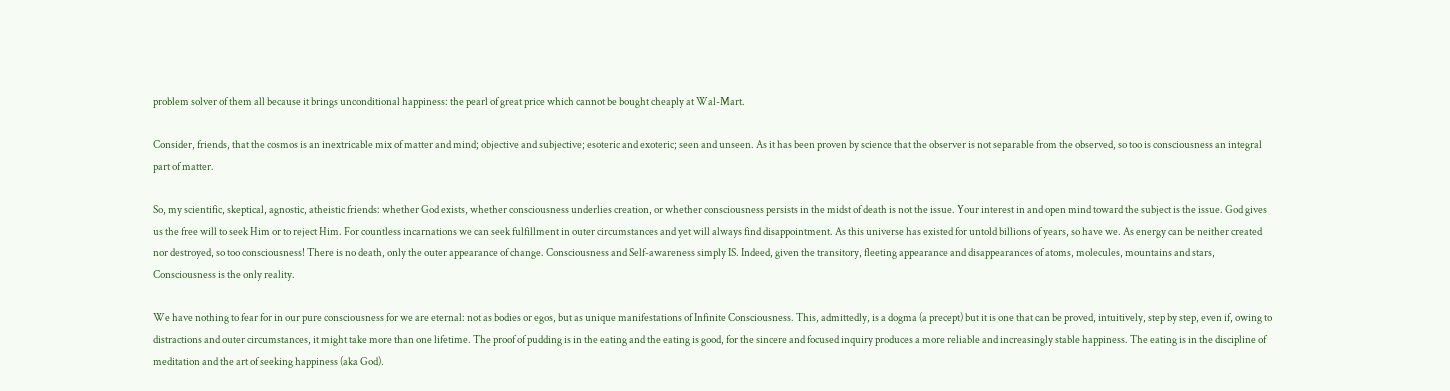problem solver of them all because it brings unconditional happiness: the pearl of great price which cannot be bought cheaply at Wal-Mart.

Consider, friends, that the cosmos is an inextricable mix of matter and mind; objective and subjective; esoteric and exoteric; seen and unseen. As it has been proven by science that the observer is not separable from the observed, so too is consciousness an integral part of matter.

So, my scientific, skeptical, agnostic, atheistic friends: whether God exists, whether consciousness underlies creation, or whether consciousness persists in the midst of death is not the issue. Your interest in and open mind toward the subject is the issue. God gives us the free will to seek Him or to reject Him. For countless incarnations we can seek fulfillment in outer circumstances and yet will always find disappointment. As this universe has existed for untold billions of years, so have we. As energy can be neither created nor destroyed, so too consciousness! There is no death, only the outer appearance of change. Consciousness and Self-awareness simply IS. Indeed, given the transitory, fleeting appearance and disappearances of atoms, molecules, mountains and stars, Consciousness is the only reality.

We have nothing to fear for in our pure consciousness for we are eternal: not as bodies or egos, but as unique manifestations of Infinite Consciousness. This, admittedly, is a dogma (a precept) but it is one that can be proved, intuitively, step by step, even if, owing to distractions and outer circumstances, it might take more than one lifetime. The proof of pudding is in the eating and the eating is good, for the sincere and focused inquiry produces a more reliable and increasingly stable happiness. The eating is in the discipline of meditation and the art of seeking happiness (aka God).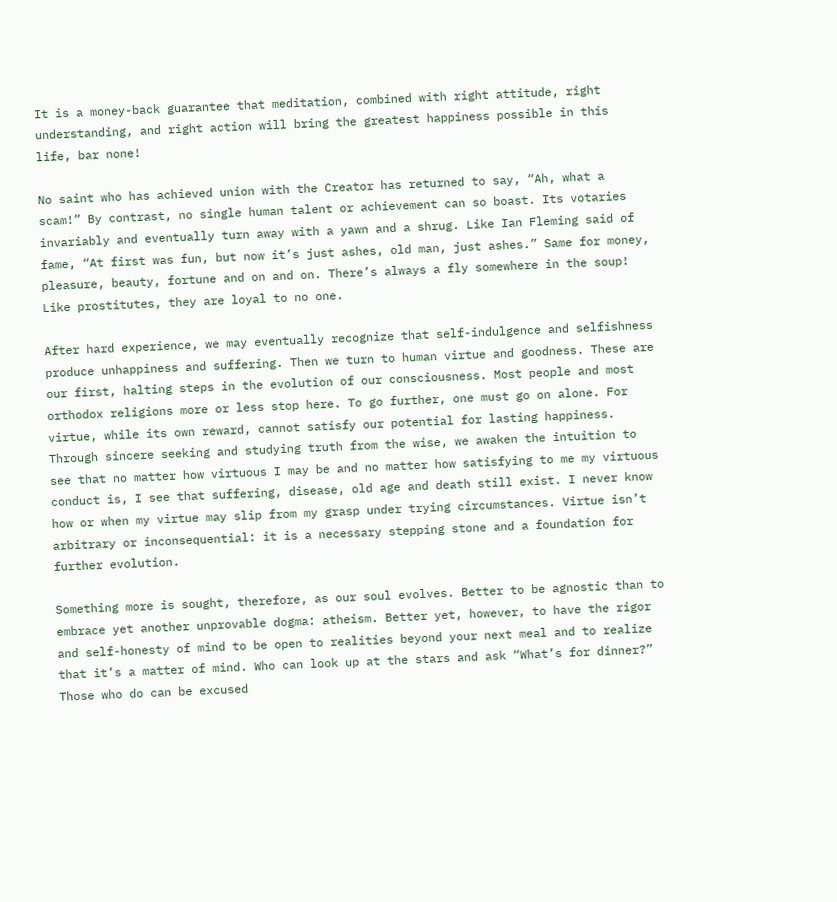It is a money-back guarantee that meditation, combined with right attitude, right understanding, and right action will bring the greatest happiness possible in this life, bar none!

No saint who has achieved union with the Creator has returned to say, “Ah, what a scam!” By contrast, no single human talent or achievement can so boast. Its votaries invariably and eventually turn away with a yawn and a shrug. Like Ian Fleming said of fame, “At first was fun, but now it’s just ashes, old man, just ashes.” Same for money, pleasure, beauty, fortune and on and on. There’s always a fly somewhere in the soup! Like prostitutes, they are loyal to no one.

After hard experience, we may eventually recognize that self-indulgence and selfishness produce unhappiness and suffering. Then we turn to human virtue and goodness. These are our first, halting steps in the evolution of our consciousness. Most people and most orthodox religions more or less stop here. To go further, one must go on alone. For virtue, while its own reward, cannot satisfy our potential for lasting happiness. Through sincere seeking and studying truth from the wise, we awaken the intuition to see that no matter how virtuous I may be and no matter how satisfying to me my virtuous conduct is, I see that suffering, disease, old age and death still exist. I never know how or when my virtue may slip from my grasp under trying circumstances. Virtue isn’t arbitrary or inconsequential: it is a necessary stepping stone and a foundation for further evolution.

Something more is sought, therefore, as our soul evolves. Better to be agnostic than to embrace yet another unprovable dogma: atheism. Better yet, however, to have the rigor and self-honesty of mind to be open to realities beyond your next meal and to realize that it’s a matter of mind. Who can look up at the stars and ask “What’s for dinner?” Those who do can be excused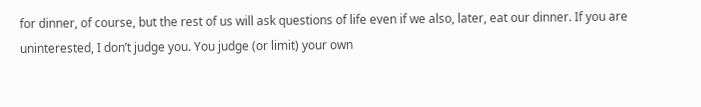for dinner, of course, but the rest of us will ask questions of life even if we also, later, eat our dinner. If you are uninterested, I don’t judge you. You judge (or limit) your own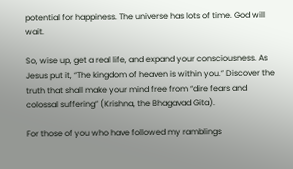potential for happiness. The universe has lots of time. God will wait.

So, wise up, get a real life, and expand your consciousness. As Jesus put it, “The kingdom of heaven is within you.” Discover the truth that shall make your mind free from “dire fears and colossal suffering” (Krishna, the Bhagavad Gita).

For those of you who have followed my ramblings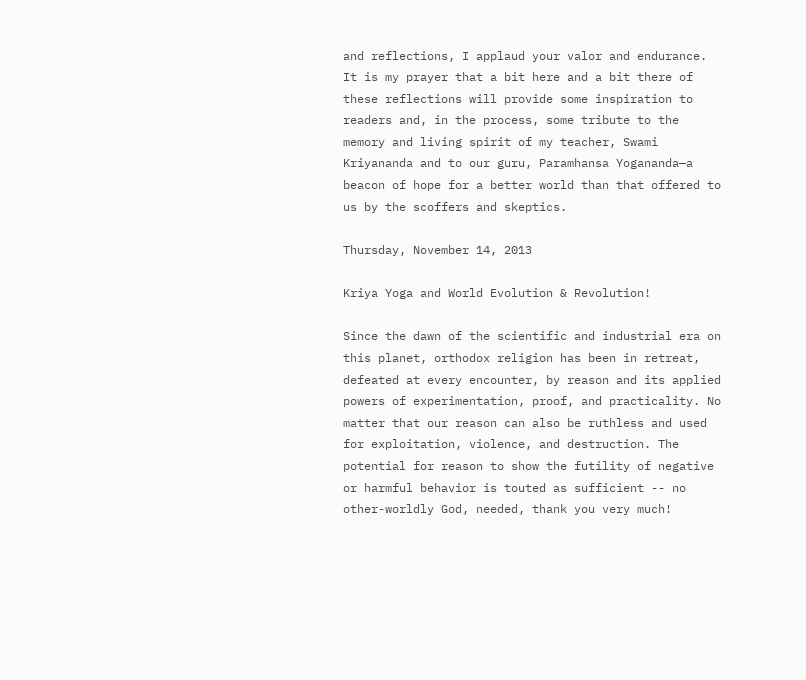and reflections, I applaud your valor and endurance. It is my prayer that a bit here and a bit there of these reflections will provide some inspiration to readers and, in the process, some tribute to the memory and living spirit of my teacher, Swami Kriyananda and to our guru, Paramhansa Yogananda—a beacon of hope for a better world than that offered to us by the scoffers and skeptics.

Thursday, November 14, 2013

Kriya Yoga and World Evolution & Revolution!

Since the dawn of the scientific and industrial era on this planet, orthodox religion has been in retreat, defeated at every encounter, by reason and its applied powers of experimentation, proof, and practicality. No matter that our reason can also be ruthless and used for exploitation, violence, and destruction. The potential for reason to show the futility of negative or harmful behavior is touted as sufficient -- no other-worldly God, needed, thank you very much!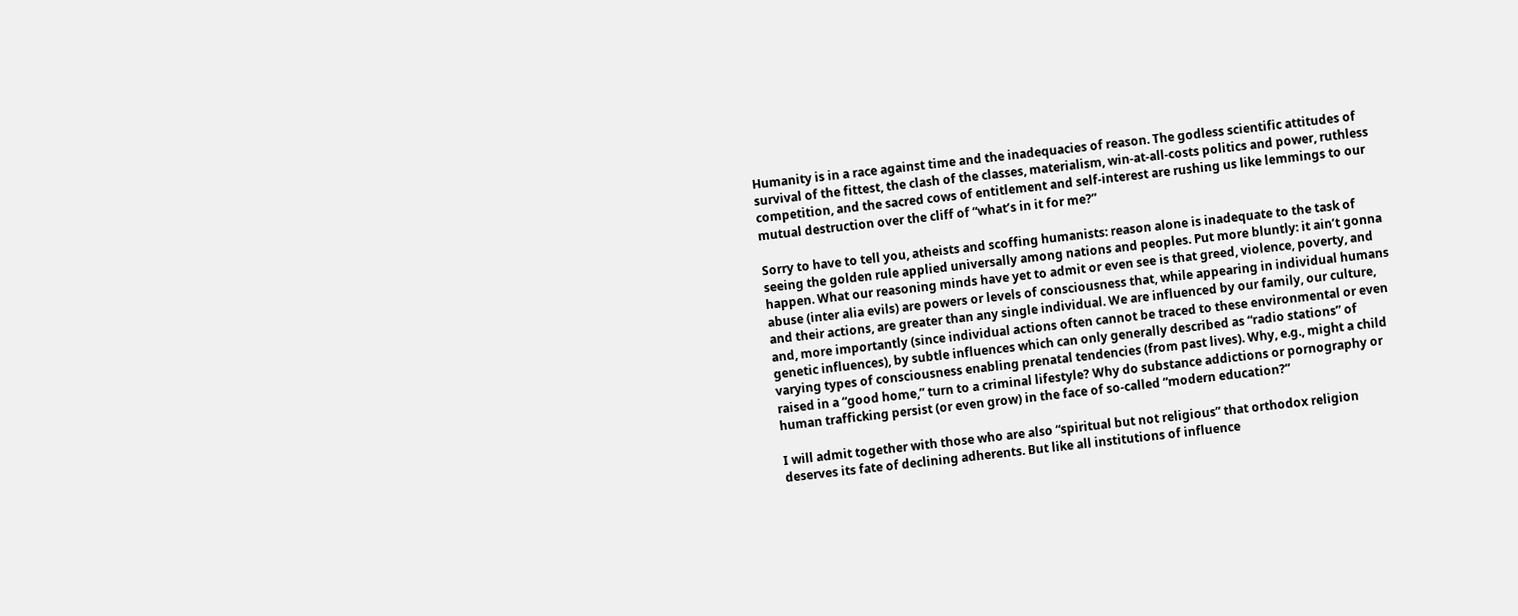Humanity is in a race against time and the inadequacies of reason. The godless scientific attitudes of survival of the fittest, the clash of the classes, materialism, win-at-all-costs politics and power, ruthless competition, and the sacred cows of entitlement and self-interest are rushing us like lemmings to our mutual destruction over the cliff of “what’s in it for me?”

Sorry to have to tell you, atheists and scoffing humanists: reason alone is inadequate to the task of seeing the golden rule applied universally among nations and peoples. Put more bluntly: it ain’t gonna happen. What our reasoning minds have yet to admit or even see is that greed, violence, poverty, and abuse (inter alia evils) are powers or levels of consciousness that, while appearing in individual humans and their actions, are greater than any single individual. We are influenced by our family, our culture, and, more importantly (since individual actions often cannot be traced to these environmental or even genetic influences), by subtle influences which can only generally described as “radio stations” of varying types of consciousness enabling prenatal tendencies (from past lives). Why, e.g., might a child raised in a “good home,” turn to a criminal lifestyle? Why do substance addictions or pornography or human trafficking persist (or even grow) in the face of so-called “modern education?”

I will admit together with those who are also “spiritual but not religious” that orthodox religion deserves its fate of declining adherents. But like all institutions of influence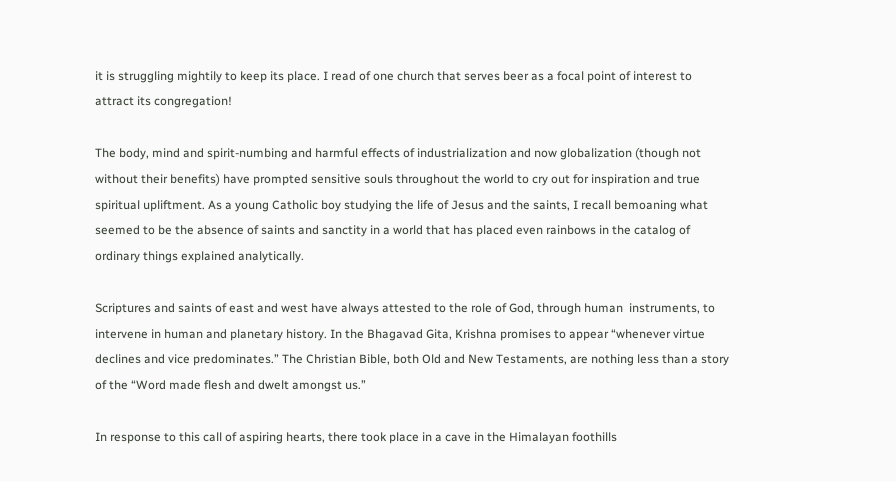it is struggling mightily to keep its place. I read of one church that serves beer as a focal point of interest to attract its congregation!

The body, mind and spirit-numbing and harmful effects of industrialization and now globalization (though not without their benefits) have prompted sensitive souls throughout the world to cry out for inspiration and true spiritual upliftment. As a young Catholic boy studying the life of Jesus and the saints, I recall bemoaning what seemed to be the absence of saints and sanctity in a world that has placed even rainbows in the catalog of ordinary things explained analytically.

Scriptures and saints of east and west have always attested to the role of God, through human  instruments, to intervene in human and planetary history. In the Bhagavad Gita, Krishna promises to appear “whenever virtue declines and vice predominates.” The Christian Bible, both Old and New Testaments, are nothing less than a story of the “Word made flesh and dwelt amongst us.”

In response to this call of aspiring hearts, there took place in a cave in the Himalayan foothills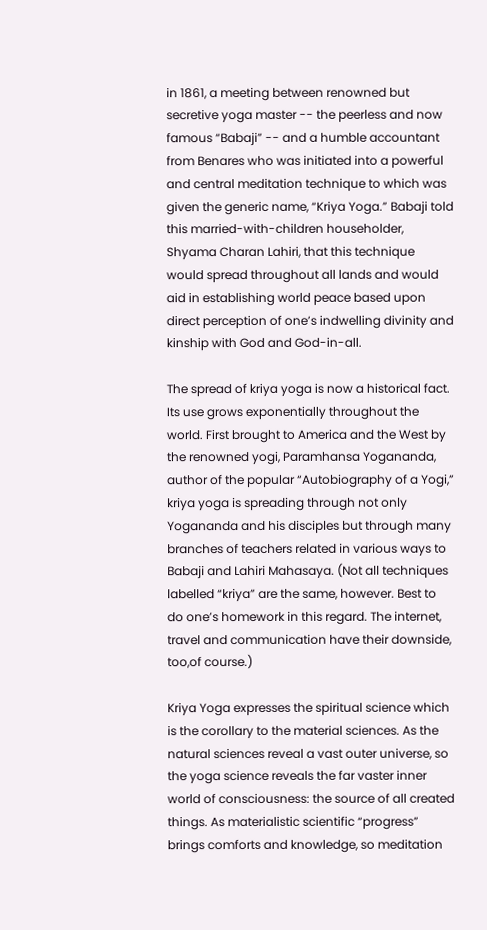in 1861, a meeting between renowned but secretive yoga master -- the peerless and now famous “Babaji” -- and a humble accountant from Benares who was initiated into a powerful and central meditation technique to which was given the generic name, “Kriya Yoga.” Babaji told this married-with-children householder, Shyama Charan Lahiri, that this technique would spread throughout all lands and would aid in establishing world peace based upon direct perception of one’s indwelling divinity and kinship with God and God-in-all.

The spread of kriya yoga is now a historical fact. Its use grows exponentially throughout the world. First brought to America and the West by the renowned yogi, Paramhansa Yogananda, author of the popular “Autobiography of a Yogi,” kriya yoga is spreading through not only Yogananda and his disciples but through many branches of teachers related in various ways to Babaji and Lahiri Mahasaya. (Not all techniques labelled “kriya” are the same, however. Best to do one’s homework in this regard. The internet, travel and communication have their downside, too,of course.)

Kriya Yoga expresses the spiritual science which is the corollary to the material sciences. As the natural sciences reveal a vast outer universe, so the yoga science reveals the far vaster inner world of consciousness: the source of all created things. As materialistic scientific “progress” brings comforts and knowledge, so meditation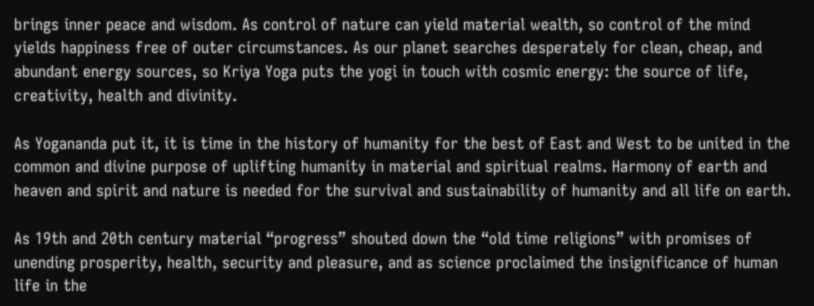brings inner peace and wisdom. As control of nature can yield material wealth, so control of the mind yields happiness free of outer circumstances. As our planet searches desperately for clean, cheap, and abundant energy sources, so Kriya Yoga puts the yogi in touch with cosmic energy: the source of life, creativity, health and divinity.

As Yogananda put it, it is time in the history of humanity for the best of East and West to be united in the common and divine purpose of uplifting humanity in material and spiritual realms. Harmony of earth and heaven and spirit and nature is needed for the survival and sustainability of humanity and all life on earth.

As 19th and 20th century material “progress” shouted down the “old time religions” with promises of unending prosperity, health, security and pleasure, and as science proclaimed the insignificance of human life in the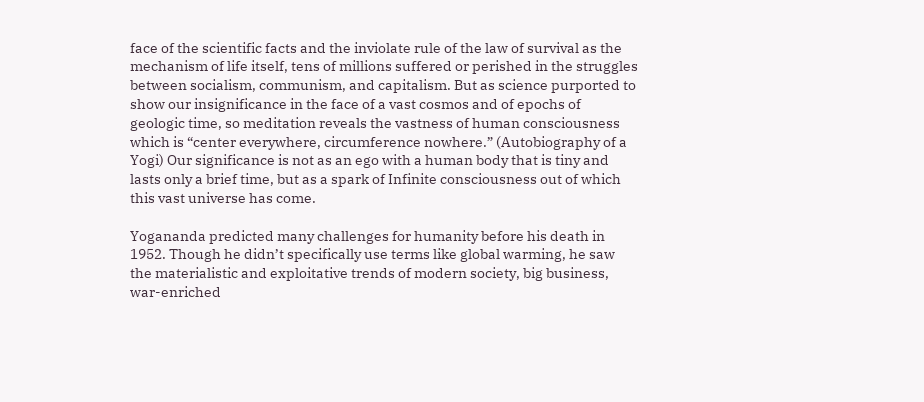face of the scientific facts and the inviolate rule of the law of survival as the mechanism of life itself, tens of millions suffered or perished in the struggles between socialism, communism, and capitalism. But as science purported to show our insignificance in the face of a vast cosmos and of epochs of geologic time, so meditation reveals the vastness of human consciousness which is “center everywhere, circumference nowhere.” (Autobiography of a Yogi) Our significance is not as an ego with a human body that is tiny and lasts only a brief time, but as a spark of Infinite consciousness out of which this vast universe has come.

Yogananda predicted many challenges for humanity before his death in 1952. Though he didn’t specifically use terms like global warming, he saw the materialistic and exploitative trends of modern society, big business, war-enriched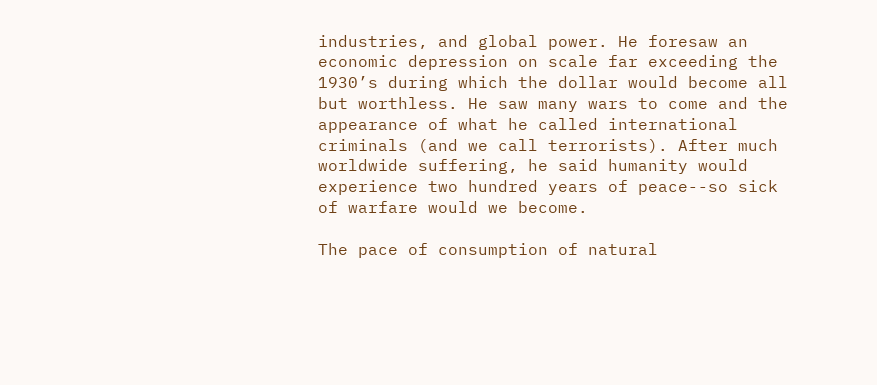industries, and global power. He foresaw an economic depression on scale far exceeding the 1930’s during which the dollar would become all but worthless. He saw many wars to come and the appearance of what he called international criminals (and we call terrorists). After much worldwide suffering, he said humanity would experience two hundred years of peace--so sick of warfare would we become.

The pace of consumption of natural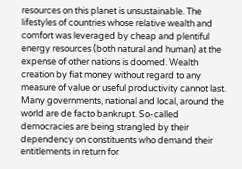resources on this planet is unsustainable. The lifestyles of countries whose relative wealth and comfort was leveraged by cheap and plentiful energy resources (both natural and human) at the expense of other nations is doomed. Wealth creation by fiat money without regard to any measure of value or useful productivity cannot last. Many governments, national and local, around the world are de facto bankrupt. So-called democracies are being strangled by their dependency on constituents who demand their entitlements in return for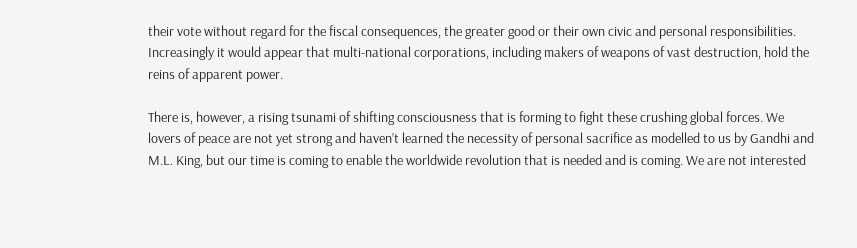their vote without regard for the fiscal consequences, the greater good or their own civic and personal responsibilities. Increasingly it would appear that multi-national corporations, including makers of weapons of vast destruction, hold the reins of apparent power.

There is, however, a rising tsunami of shifting consciousness that is forming to fight these crushing global forces. We lovers of peace are not yet strong and haven’t learned the necessity of personal sacrifice as modelled to us by Gandhi and M.L. King, but our time is coming to enable the worldwide revolution that is needed and is coming. We are not interested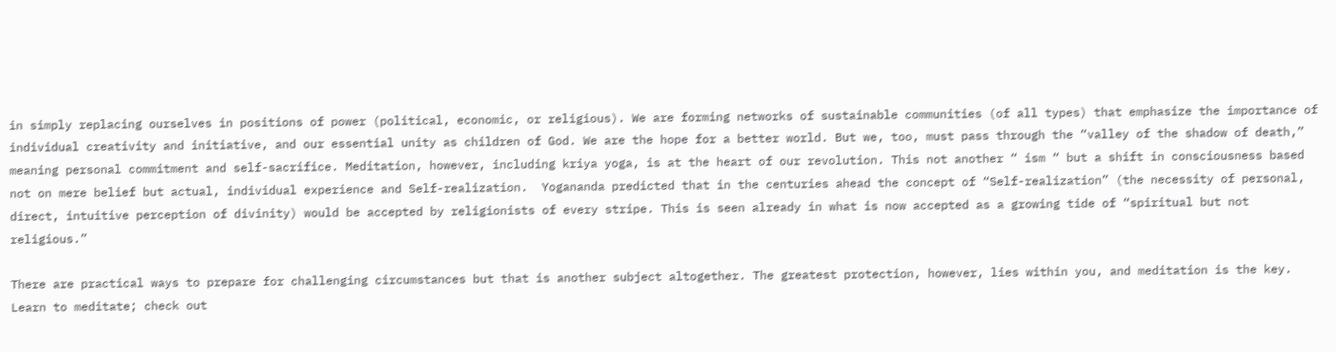in simply replacing ourselves in positions of power (political, economic, or religious). We are forming networks of sustainable communities (of all types) that emphasize the importance of individual creativity and initiative, and our essential unity as children of God. We are the hope for a better world. But we, too, must pass through the “valley of the shadow of death,” meaning personal commitment and self-sacrifice. Meditation, however, including kriya yoga, is at the heart of our revolution. This not another “ ism “ but a shift in consciousness based not on mere belief but actual, individual experience and Self-realization.  Yogananda predicted that in the centuries ahead the concept of “Self-realization” (the necessity of personal, direct, intuitive perception of divinity) would be accepted by religionists of every stripe. This is seen already in what is now accepted as a growing tide of “spiritual but not religious.”

There are practical ways to prepare for challenging circumstances but that is another subject altogether. The greatest protection, however, lies within you, and meditation is the key. Learn to meditate; check out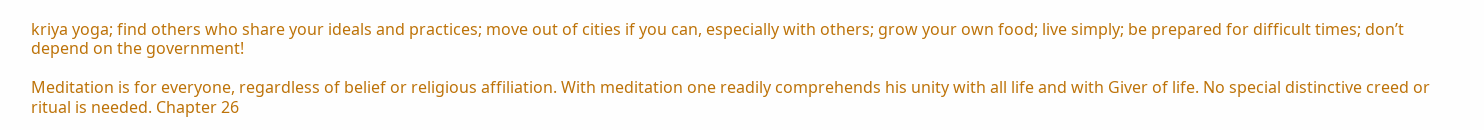kriya yoga; find others who share your ideals and practices; move out of cities if you can, especially with others; grow your own food; live simply; be prepared for difficult times; don’t depend on the government!

Meditation is for everyone, regardless of belief or religious affiliation. With meditation one readily comprehends his unity with all life and with Giver of life. No special distinctive creed or ritual is needed. Chapter 26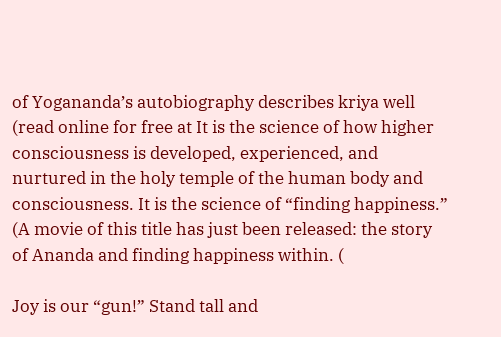of Yogananda’s autobiography describes kriya well (read online for free at It is the science of how higher consciousness is developed, experienced, and nurtured in the holy temple of the human body and consciousness. It is the science of “finding happiness.” (A movie of this title has just been released: the story of Ananda and finding happiness within. (

Joy is our “gun!” Stand tall and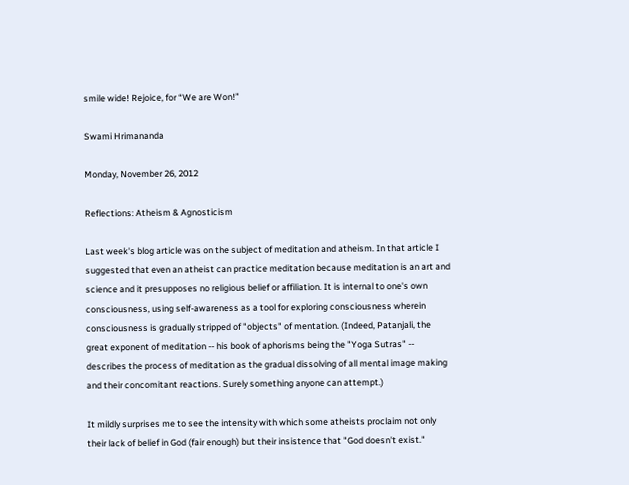smile wide! Rejoice, for “We are Won!”

Swami Hrimananda

Monday, November 26, 2012

Reflections: Atheism & Agnosticism

Last week's blog article was on the subject of meditation and atheism. In that article I suggested that even an atheist can practice meditation because meditation is an art and science and it presupposes no religious belief or affiliation. It is internal to one's own consciousness, using self-awareness as a tool for exploring consciousness wherein consciousness is gradually stripped of "objects" of mentation. (Indeed, Patanjali, the great exponent of meditation -- his book of aphorisms being the "Yoga Sutras" -- describes the process of meditation as the gradual dissolving of all mental image making and their concomitant reactions. Surely something anyone can attempt.)

It mildly surprises me to see the intensity with which some atheists proclaim not only their lack of belief in God (fair enough) but their insistence that "God doesn't exist."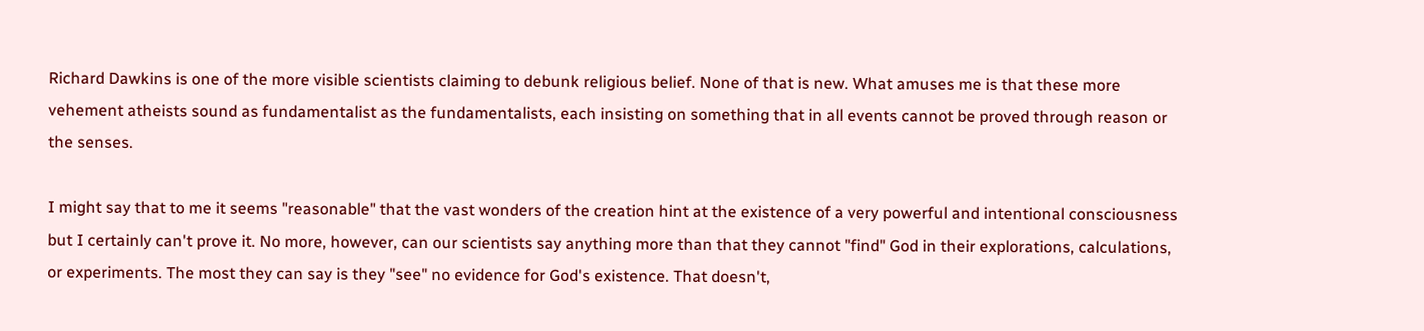Richard Dawkins is one of the more visible scientists claiming to debunk religious belief. None of that is new. What amuses me is that these more vehement atheists sound as fundamentalist as the fundamentalists, each insisting on something that in all events cannot be proved through reason or the senses.

I might say that to me it seems "reasonable" that the vast wonders of the creation hint at the existence of a very powerful and intentional consciousness but I certainly can't prove it. No more, however, can our scientists say anything more than that they cannot "find" God in their explorations, calculations, or experiments. The most they can say is they "see" no evidence for God's existence. That doesn't,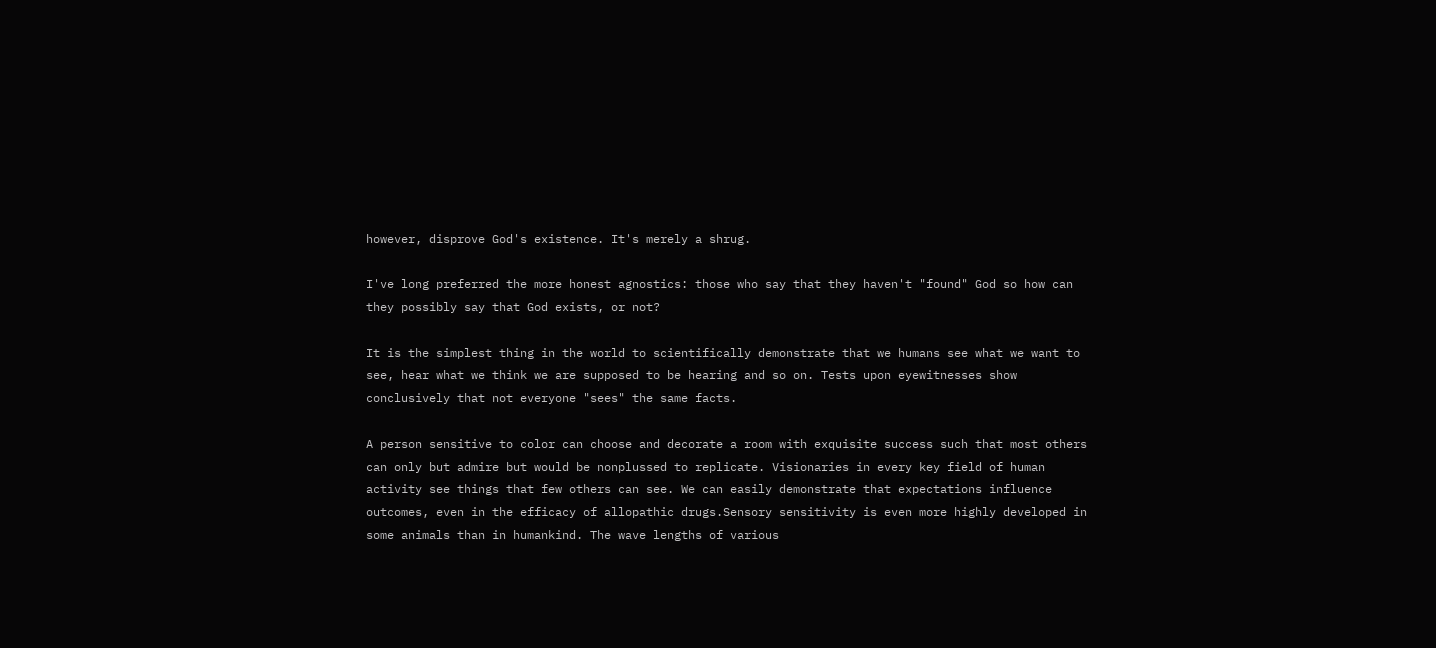however, disprove God's existence. It's merely a shrug.

I've long preferred the more honest agnostics: those who say that they haven't "found" God so how can they possibly say that God exists, or not?

It is the simplest thing in the world to scientifically demonstrate that we humans see what we want to see, hear what we think we are supposed to be hearing and so on. Tests upon eyewitnesses show conclusively that not everyone "sees" the same facts.

A person sensitive to color can choose and decorate a room with exquisite success such that most others can only but admire but would be nonplussed to replicate. Visionaries in every key field of human activity see things that few others can see. We can easily demonstrate that expectations influence outcomes, even in the efficacy of allopathic drugs.Sensory sensitivity is even more highly developed in some animals than in humankind. The wave lengths of various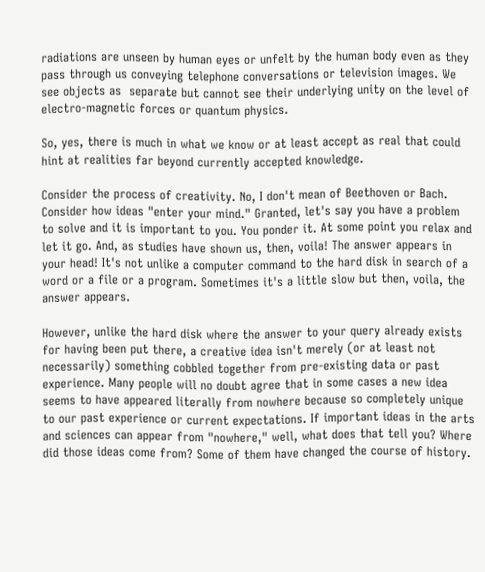radiations are unseen by human eyes or unfelt by the human body even as they pass through us conveying telephone conversations or television images. We see objects as  separate but cannot see their underlying unity on the level of electro-magnetic forces or quantum physics.

So, yes, there is much in what we know or at least accept as real that could hint at realities far beyond currently accepted knowledge.

Consider the process of creativity. No, I don't mean of Beethoven or Bach. Consider how ideas "enter your mind." Granted, let's say you have a problem to solve and it is important to you. You ponder it. At some point you relax and let it go. And, as studies have shown us, then, voila! The answer appears in your head! It's not unlike a computer command to the hard disk in search of a word or a file or a program. Sometimes it's a little slow but then, voila, the answer appears.

However, unlike the hard disk where the answer to your query already exists for having been put there, a creative idea isn't merely (or at least not necessarily) something cobbled together from pre-existing data or past experience. Many people will no doubt agree that in some cases a new idea seems to have appeared literally from nowhere because so completely unique to our past experience or current expectations. If important ideas in the arts and sciences can appear from "nowhere," well, what does that tell you? Where did those ideas come from? Some of them have changed the course of history.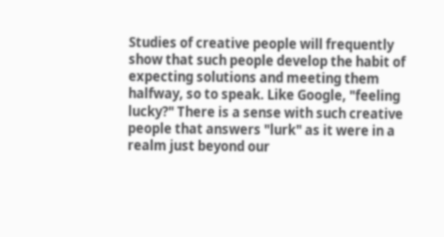Studies of creative people will frequently show that such people develop the habit of expecting solutions and meeting them halfway, so to speak. Like Google, "feeling lucky?" There is a sense with such creative people that answers "lurk" as it were in a realm just beyond our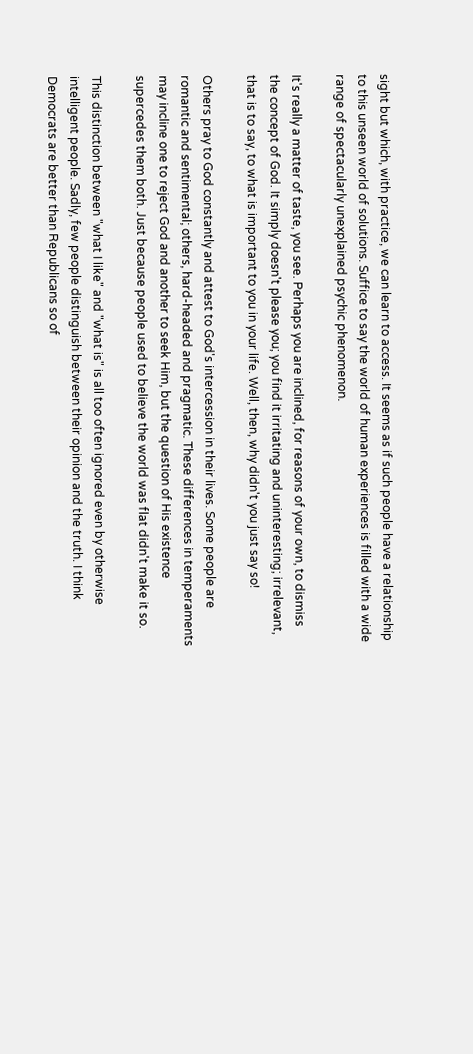sight but which, with practice, we can learn to access. It seems as if such people have a relationship to this unseen world of solutions. Suffice to say the world of human experiences is filled with a wide range of spectacularly unexplained psychic phenomenon.

It's really a matter of taste, you see. Perhaps you are inclined, for reasons of your own, to dismiss the concept of God. It simply doesn't please you; you find it irritating and uninteresting; irrelevant, that is to say, to what is important to you in your life. Well, then, why didn't you just say so!

Others pray to God constantly and attest to God's intercession in their lives. Some people are romantic and sentimental; others, hard-headed and pragmatic. These differences in temperaments may incline one to reject God and another to seek Him, but the question of His existence supercedes them both. Just because people used to believe the world was flat didn't make it so.

This distinction between "what I like" and "what is" is all too often ignored even by otherwise intelligent people. Sadly, few people distinguish between their opinion and the truth. I think Democrats are better than Republicans so of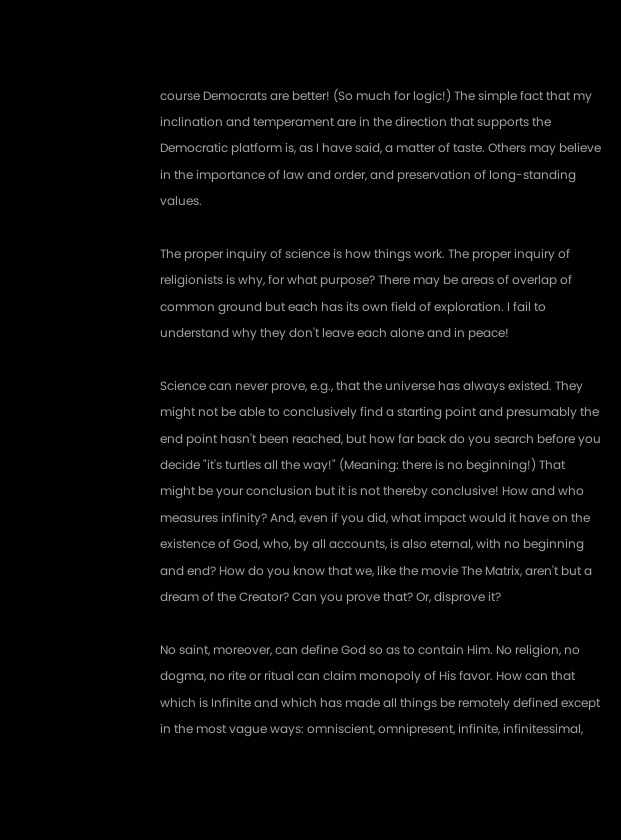course Democrats are better! (So much for logic!) The simple fact that my inclination and temperament are in the direction that supports the Democratic platform is, as I have said, a matter of taste. Others may believe in the importance of law and order, and preservation of long-standing values.

The proper inquiry of science is how things work. The proper inquiry of religionists is why, for what purpose? There may be areas of overlap of common ground but each has its own field of exploration. I fail to understand why they don't leave each alone and in peace!

Science can never prove, e.g., that the universe has always existed. They might not be able to conclusively find a starting point and presumably the end point hasn't been reached, but how far back do you search before you decide "it's turtles all the way!" (Meaning: there is no beginning!) That might be your conclusion but it is not thereby conclusive! How and who measures infinity? And, even if you did, what impact would it have on the existence of God, who, by all accounts, is also eternal, with no beginning and end? How do you know that we, like the movie The Matrix, aren't but a dream of the Creator? Can you prove that? Or, disprove it?

No saint, moreover, can define God so as to contain Him. No religion, no dogma, no rite or ritual can claim monopoly of His favor. How can that which is Infinite and which has made all things be remotely defined except in the most vague ways: omniscient, omnipresent, infinite, infinitessimal,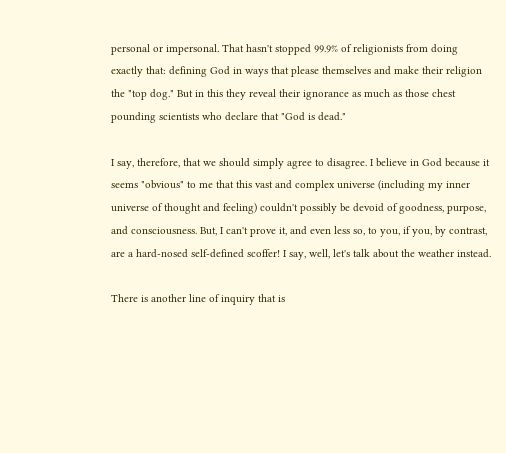personal or impersonal. That hasn't stopped 99.9% of religionists from doing exactly that: defining God in ways that please themselves and make their religion the "top dog." But in this they reveal their ignorance as much as those chest pounding scientists who declare that "God is dead."

I say, therefore, that we should simply agree to disagree. I believe in God because it seems "obvious" to me that this vast and complex universe (including my inner universe of thought and feeling) couldn't possibly be devoid of goodness, purpose, and consciousness. But, I can't prove it, and even less so, to you, if you, by contrast, are a hard-nosed self-defined scoffer! I say, well, let's talk about the weather instead.

There is another line of inquiry that is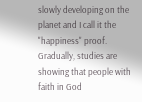slowly developing on the planet and I call it the "happiness" proof. Gradually, studies are showing that people with faith in God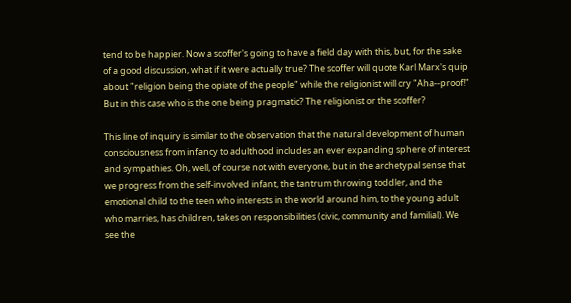tend to be happier. Now a scoffer's going to have a field day with this, but, for the sake of a good discussion, what if it were actually true? The scoffer will quote Karl Marx's quip about "religion being the opiate of the people" while the religionist will cry "Aha--proof!" But in this case who is the one being pragmatic? The religionist or the scoffer?

This line of inquiry is similar to the observation that the natural development of human consciousness from infancy to adulthood includes an ever expanding sphere of interest and sympathies. Oh, well, of course not with everyone, but in the archetypal sense that we progress from the self-involved infant, the tantrum throwing toddler, and the emotional child to the teen who interests in the world around him, to the young adult who marries, has children, takes on responsibilities (civic, community and familial). We see the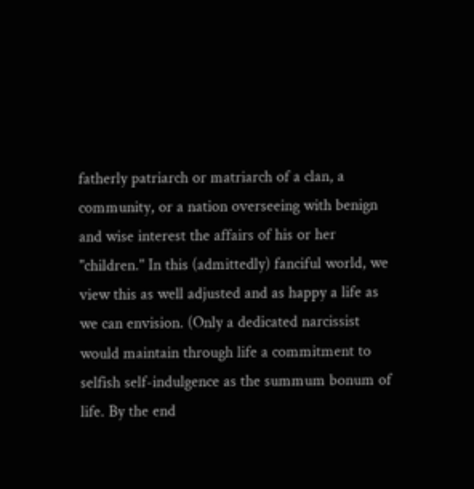fatherly patriarch or matriarch of a clan, a community, or a nation overseeing with benign and wise interest the affairs of his or her "children." In this (admittedly) fanciful world, we view this as well adjusted and as happy a life as we can envision. (Only a dedicated narcissist would maintain through life a commitment to selfish self-indulgence as the summum bonum of life. By the end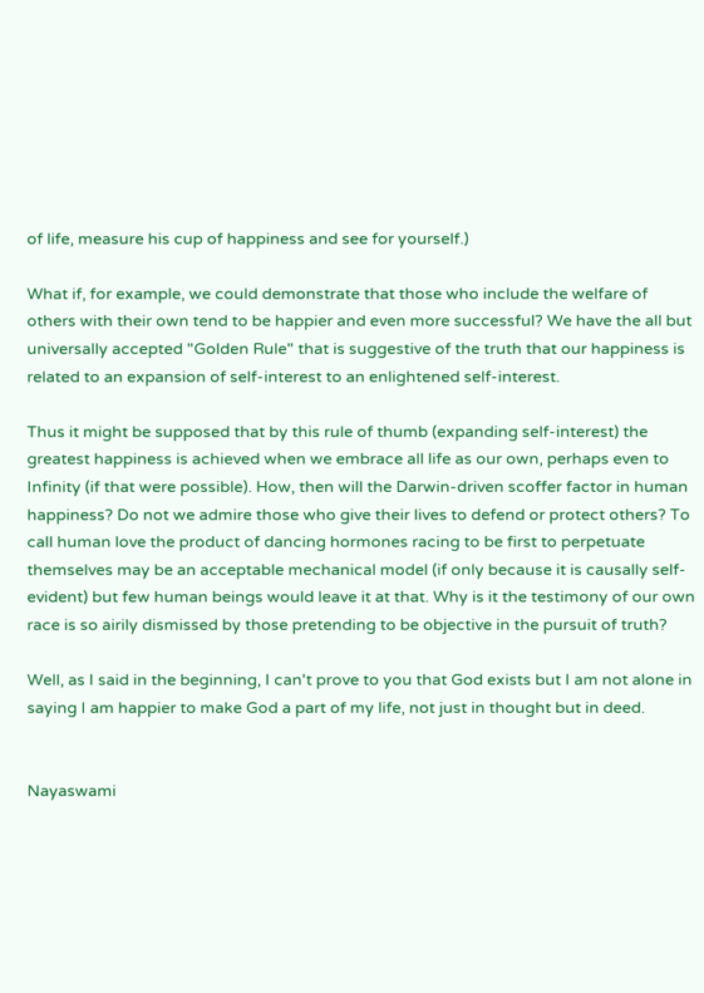of life, measure his cup of happiness and see for yourself.)

What if, for example, we could demonstrate that those who include the welfare of others with their own tend to be happier and even more successful? We have the all but universally accepted "Golden Rule" that is suggestive of the truth that our happiness is related to an expansion of self-interest to an enlightened self-interest.

Thus it might be supposed that by this rule of thumb (expanding self-interest) the greatest happiness is achieved when we embrace all life as our own, perhaps even to Infinity (if that were possible). How, then will the Darwin-driven scoffer factor in human happiness? Do not we admire those who give their lives to defend or protect others? To call human love the product of dancing hormones racing to be first to perpetuate themselves may be an acceptable mechanical model (if only because it is causally self-evident) but few human beings would leave it at that. Why is it the testimony of our own race is so airily dismissed by those pretending to be objective in the pursuit of truth?

Well, as I said in the beginning, I can't prove to you that God exists but I am not alone in saying I am happier to make God a part of my life, not just in thought but in deed.


Nayaswami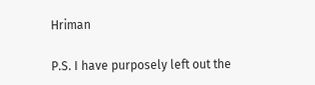Hriman

P.S. I have purposely left out the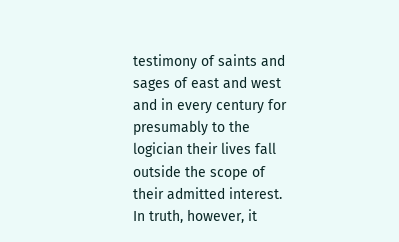testimony of saints and sages of east and west and in every century for presumably to the logician their lives fall outside the scope of their admitted interest. In truth, however, it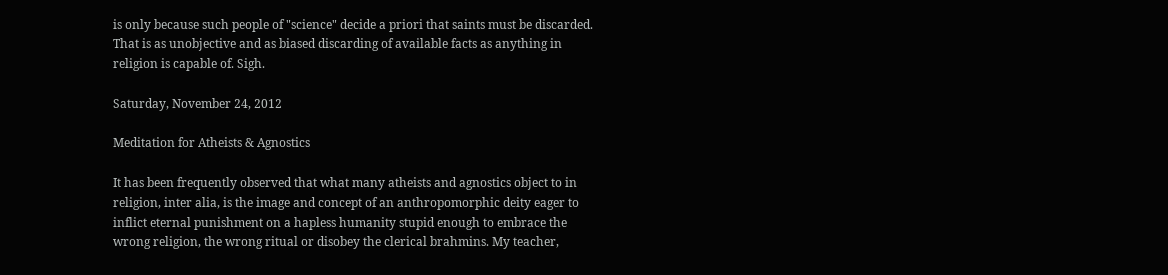is only because such people of "science" decide a priori that saints must be discarded. That is as unobjective and as biased discarding of available facts as anything in religion is capable of. Sigh.

Saturday, November 24, 2012

Meditation for Atheists & Agnostics

It has been frequently observed that what many atheists and agnostics object to in religion, inter alia, is the image and concept of an anthropomorphic deity eager to inflict eternal punishment on a hapless humanity stupid enough to embrace the wrong religion, the wrong ritual or disobey the clerical brahmins. My teacher,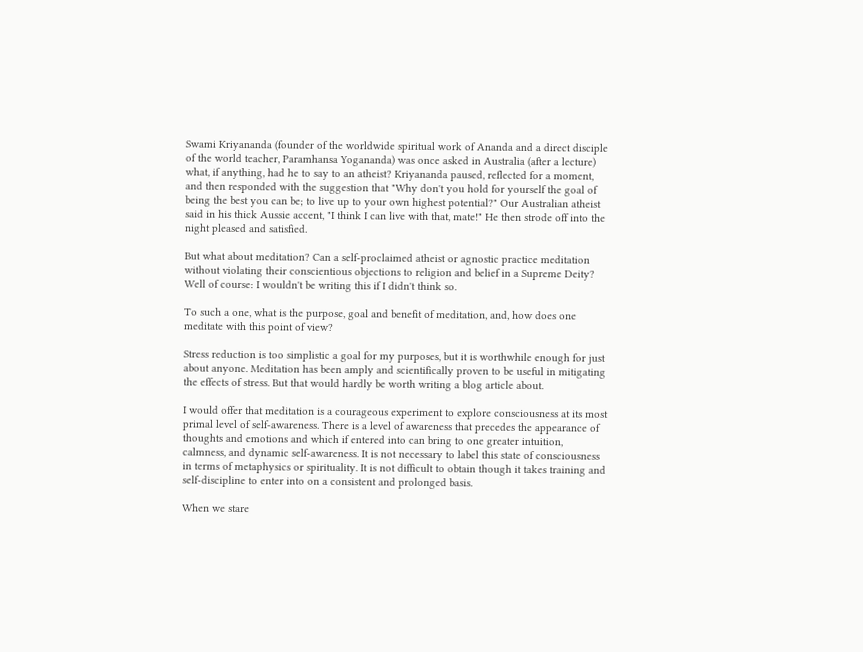Swami Kriyananda (founder of the worldwide spiritual work of Ananda and a direct disciple of the world teacher, Paramhansa Yogananda) was once asked in Australia (after a lecture) what, if anything, had he to say to an atheist? Kriyananda paused, reflected for a moment, and then responded with the suggestion that "Why don't you hold for yourself the goal of being the best you can be; to live up to your own highest potential?" Our Australian atheist said in his thick Aussie accent, "I think I can live with that, mate!" He then strode off into the night pleased and satisfied.

But what about meditation? Can a self-proclaimed atheist or agnostic practice meditation without violating their conscientious objections to religion and belief in a Supreme Deity? Well of course: I wouldn't be writing this if I didn't think so.

To such a one, what is the purpose, goal and benefit of meditation, and, how does one meditate with this point of view?

Stress reduction is too simplistic a goal for my purposes, but it is worthwhile enough for just about anyone. Meditation has been amply and scientifically proven to be useful in mitigating the effects of stress. But that would hardly be worth writing a blog article about.

I would offer that meditation is a courageous experiment to explore consciousness at its most primal level of self-awareness. There is a level of awareness that precedes the appearance of thoughts and emotions and which if entered into can bring to one greater intuition, calmness, and dynamic self-awareness. It is not necessary to label this state of consciousness in terms of metaphysics or spirituality. It is not difficult to obtain though it takes training and self-discipline to enter into on a consistent and prolonged basis.

When we stare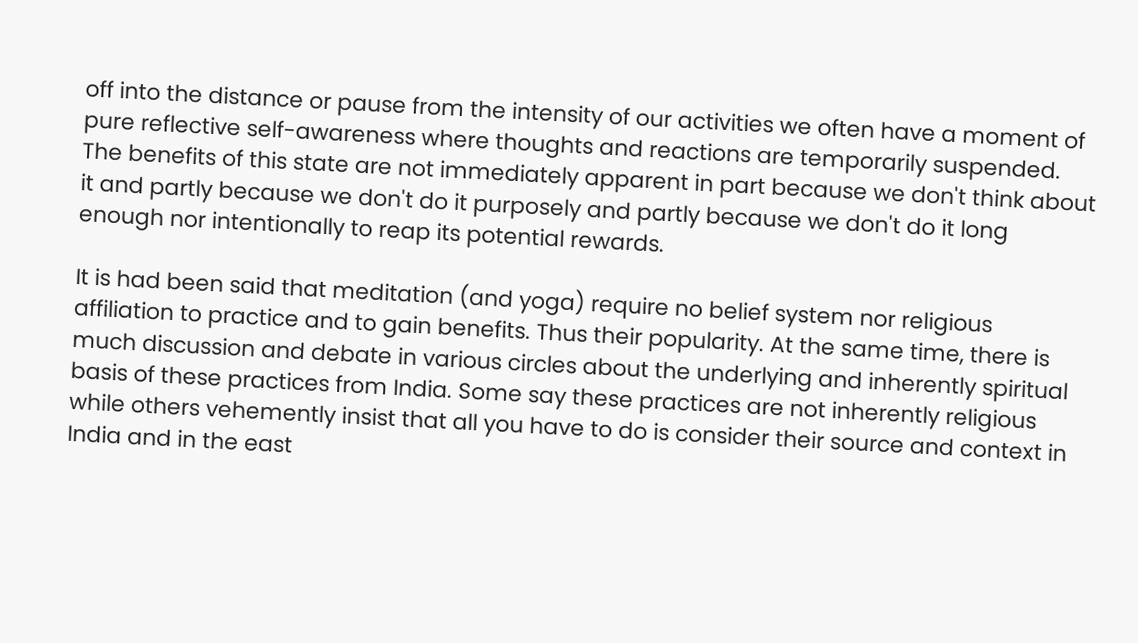off into the distance or pause from the intensity of our activities we often have a moment of pure reflective self-awareness where thoughts and reactions are temporarily suspended. The benefits of this state are not immediately apparent in part because we don't think about it and partly because we don't do it purposely and partly because we don't do it long enough nor intentionally to reap its potential rewards.

It is had been said that meditation (and yoga) require no belief system nor religious affiliation to practice and to gain benefits. Thus their popularity. At the same time, there is much discussion and debate in various circles about the underlying and inherently spiritual basis of these practices from India. Some say these practices are not inherently religious while others vehemently insist that all you have to do is consider their source and context in India and in the east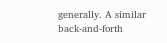generally. A similar back-and-forth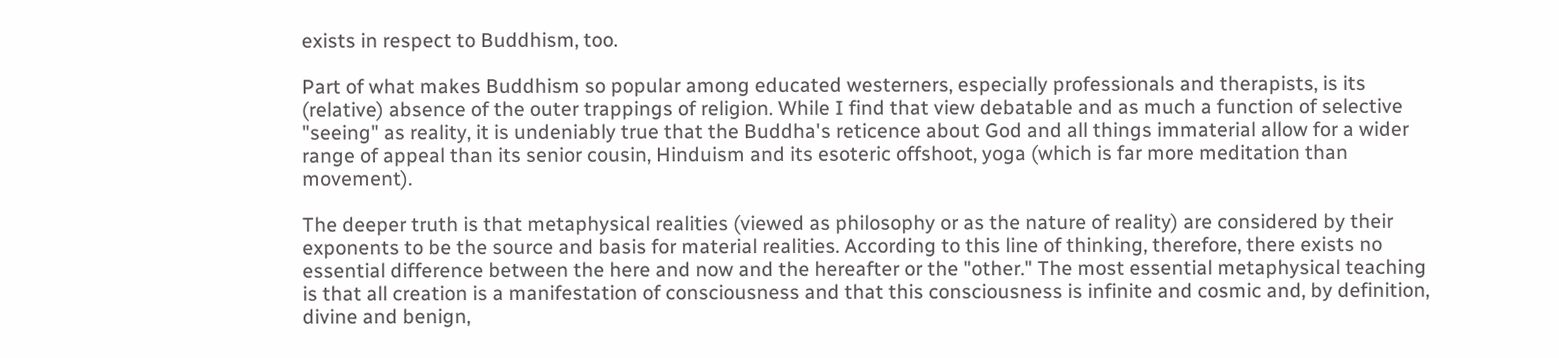exists in respect to Buddhism, too.

Part of what makes Buddhism so popular among educated westerners, especially professionals and therapists, is its (relative) absence of the outer trappings of religion. While I find that view debatable and as much a function of selective "seeing" as reality, it is undeniably true that the Buddha's reticence about God and all things immaterial allow for a wider range of appeal than its senior cousin, Hinduism and its esoteric offshoot, yoga (which is far more meditation than movement).

The deeper truth is that metaphysical realities (viewed as philosophy or as the nature of reality) are considered by their exponents to be the source and basis for material realities. According to this line of thinking, therefore, there exists no essential difference between the here and now and the hereafter or the "other." The most essential metaphysical teaching is that all creation is a manifestation of consciousness and that this consciousness is infinite and cosmic and, by definition, divine and benign,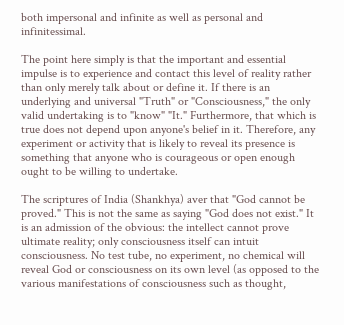both impersonal and infinite as well as personal and infinitessimal.

The point here simply is that the important and essential impulse is to experience and contact this level of reality rather than only merely talk about or define it. If there is an underlying and universal "Truth" or "Consciousness," the only valid undertaking is to "know" "It." Furthermore, that which is true does not depend upon anyone's belief in it. Therefore, any experiment or activity that is likely to reveal its presence is something that anyone who is courageous or open enough ought to be willing to undertake.

The scriptures of India (Shankhya) aver that "God cannot be proved." This is not the same as saying "God does not exist." It is an admission of the obvious: the intellect cannot prove ultimate reality; only consciousness itself can intuit consciousness. No test tube, no experiment, no chemical will reveal God or consciousness on its own level (as opposed to the various manifestations of consciousness such as thought,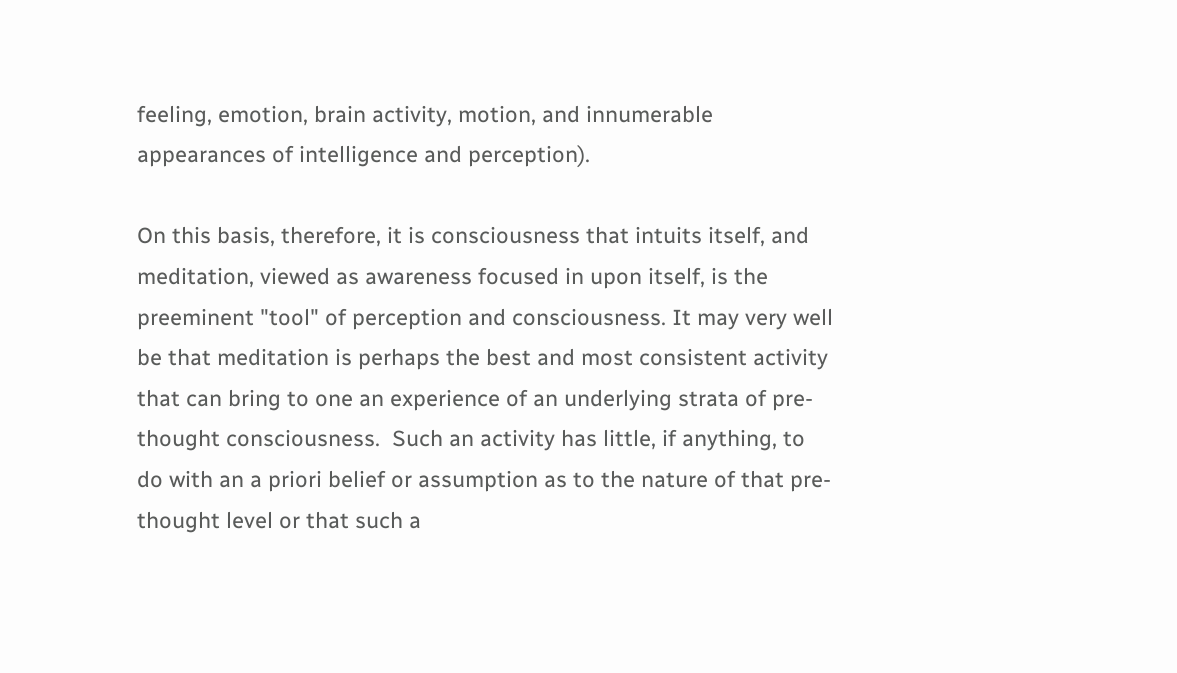feeling, emotion, brain activity, motion, and innumerable appearances of intelligence and perception).

On this basis, therefore, it is consciousness that intuits itself, and meditation, viewed as awareness focused in upon itself, is the preeminent "tool" of perception and consciousness. It may very well be that meditation is perhaps the best and most consistent activity that can bring to one an experience of an underlying strata of pre-thought consciousness.  Such an activity has little, if anything, to do with an a priori belief or assumption as to the nature of that pre-thought level or that such a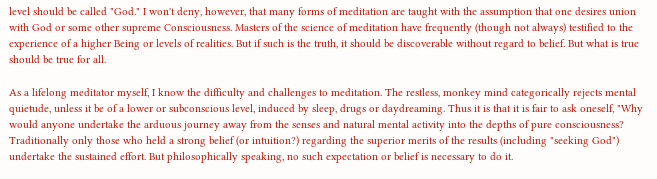level should be called "God." I won't deny, however, that many forms of meditation are taught with the assumption that one desires union with God or some other supreme Consciousness. Masters of the science of meditation have frequently (though not always) testified to the experience of a higher Being or levels of realities. But if such is the truth, it should be discoverable without regard to belief. But what is true should be true for all.

As a lifelong meditator myself, I know the difficulty and challenges to meditation. The restless, monkey mind categorically rejects mental quietude, unless it be of a lower or subconscious level, induced by sleep, drugs or daydreaming. Thus it is that it is fair to ask oneself, "Why would anyone undertake the arduous journey away from the senses and natural mental activity into the depths of pure consciousness? Traditionally only those who held a strong belief (or intuition?) regarding the superior merits of the results (including "seeking God") undertake the sustained effort. But philosophically speaking, no such expectation or belief is necessary to do it.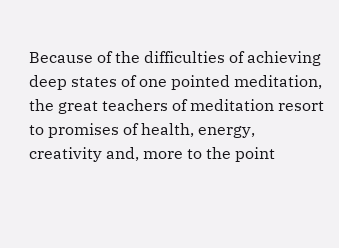Because of the difficulties of achieving deep states of one pointed meditation, the great teachers of meditation resort to promises of health, energy, creativity and, more to the point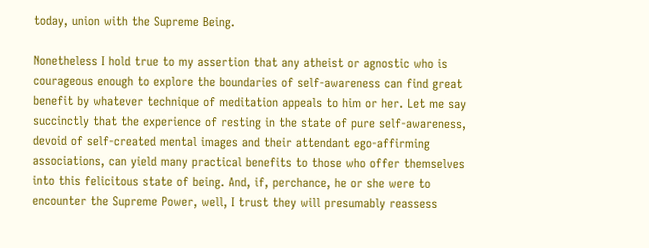today, union with the Supreme Being.

Nonetheless I hold true to my assertion that any atheist or agnostic who is courageous enough to explore the boundaries of self-awareness can find great benefit by whatever technique of meditation appeals to him or her. Let me say succinctly that the experience of resting in the state of pure self-awareness, devoid of self-created mental images and their attendant ego-affirming associations, can yield many practical benefits to those who offer themselves into this felicitous state of being. And, if, perchance, he or she were to encounter the Supreme Power, well, I trust they will presumably reassess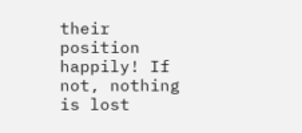their position happily! If not, nothing is lost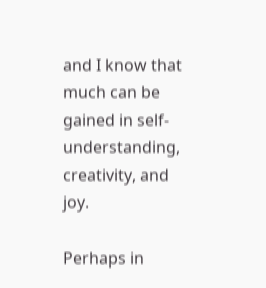and I know that much can be gained in self-understanding, creativity, and joy.

Perhaps in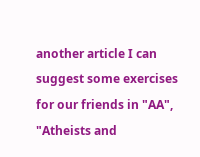another article I can suggest some exercises for our friends in "AA", "Atheists and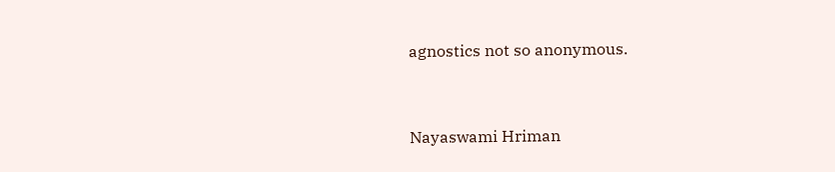agnostics not so anonymous.


Nayaswami Hriman